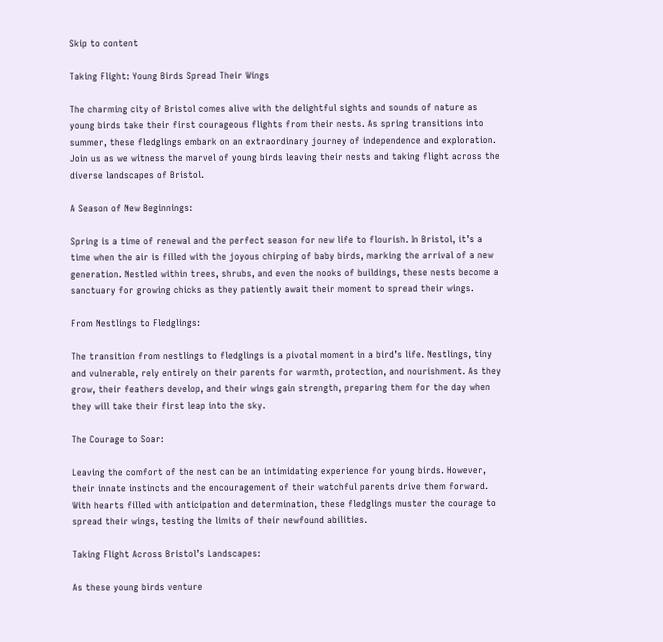Skip to content

Taking Flight: Young Birds Spread Their Wings

The charming city of Bristol comes alive with the delightful sights and sounds of nature as young birds take their first courageous flights from their nests. As spring transitions into summer, these fledglings embark on an extraordinary journey of independence and exploration. Join us as we witness the marvel of young birds leaving their nests and taking flight across the diverse landscapes of Bristol.

A Season of New Beginnings:

Spring is a time of renewal and the perfect season for new life to flourish. In Bristol, it’s a time when the air is filled with the joyous chirping of baby birds, marking the arrival of a new generation. Nestled within trees, shrubs, and even the nooks of buildings, these nests become a sanctuary for growing chicks as they patiently await their moment to spread their wings.

From Nestlings to Fledglings:

The transition from nestlings to fledglings is a pivotal moment in a bird’s life. Nestlings, tiny and vulnerable, rely entirely on their parents for warmth, protection, and nourishment. As they grow, their feathers develop, and their wings gain strength, preparing them for the day when they will take their first leap into the sky.

The Courage to Soar:

Leaving the comfort of the nest can be an intimidating experience for young birds. However, their innate instincts and the encouragement of their watchful parents drive them forward. With hearts filled with anticipation and determination, these fledglings muster the courage to spread their wings, testing the limits of their newfound abilities.

Taking Flight Across Bristol’s Landscapes:

As these young birds venture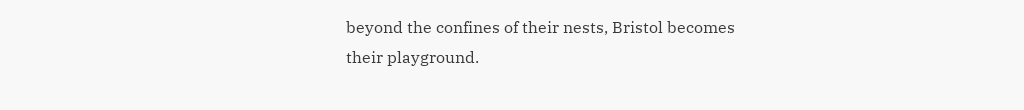beyond the confines of their nests, Bristol becomes their playground.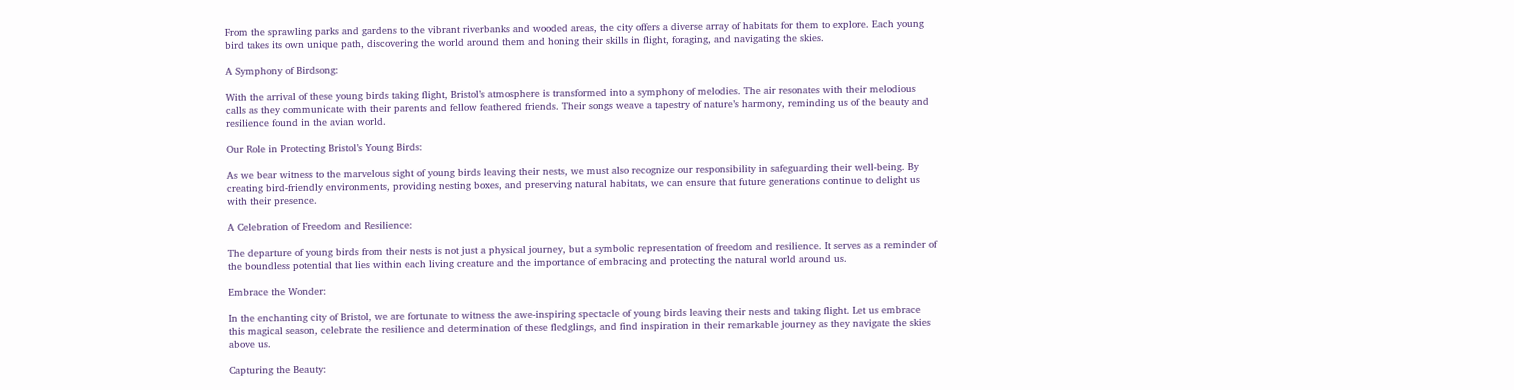From the sprawling parks and gardens to the vibrant riverbanks and wooded areas, the city offers a diverse array of habitats for them to explore. Each young bird takes its own unique path, discovering the world around them and honing their skills in flight, foraging, and navigating the skies.

A Symphony of Birdsong:

With the arrival of these young birds taking flight, Bristol’s atmosphere is transformed into a symphony of melodies. The air resonates with their melodious calls as they communicate with their parents and fellow feathered friends. Their songs weave a tapestry of nature’s harmony, reminding us of the beauty and resilience found in the avian world.

Our Role in Protecting Bristol’s Young Birds:

As we bear witness to the marvelous sight of young birds leaving their nests, we must also recognize our responsibility in safeguarding their well-being. By creating bird-friendly environments, providing nesting boxes, and preserving natural habitats, we can ensure that future generations continue to delight us with their presence.

A Celebration of Freedom and Resilience:

The departure of young birds from their nests is not just a physical journey, but a symbolic representation of freedom and resilience. It serves as a reminder of the boundless potential that lies within each living creature and the importance of embracing and protecting the natural world around us.

Embrace the Wonder:

In the enchanting city of Bristol, we are fortunate to witness the awe-inspiring spectacle of young birds leaving their nests and taking flight. Let us embrace this magical season, celebrate the resilience and determination of these fledglings, and find inspiration in their remarkable journey as they navigate the skies above us.

Capturing the Beauty: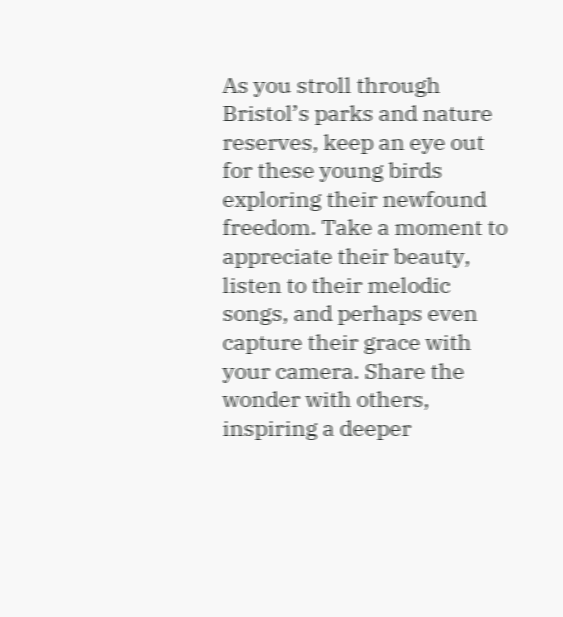As you stroll through Bristol’s parks and nature reserves, keep an eye out for these young birds exploring their newfound freedom. Take a moment to appreciate their beauty, listen to their melodic songs, and perhaps even capture their grace with your camera. Share the wonder with others, inspiring a deeper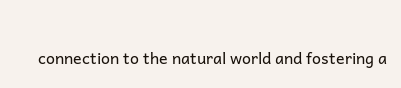connection to the natural world and fostering a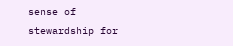sense of stewardship for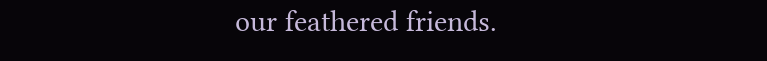our feathered friends.